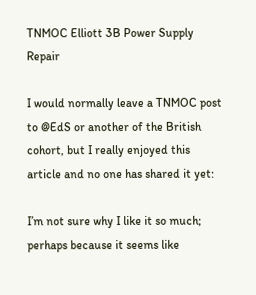TNMOC Elliott 3B Power Supply Repair

I would normally leave a TNMOC post to @EdS or another of the British cohort, but I really enjoyed this article and no one has shared it yet:

I’m not sure why I like it so much; perhaps because it seems like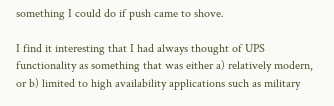something I could do if push came to shove.

I find it interesting that I had always thought of UPS functionality as something that was either a) relatively modern, or b) limited to high availability applications such as military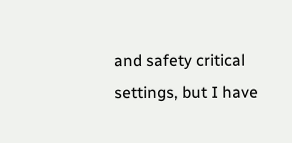and safety critical settings, but I have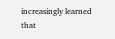increasingly learned that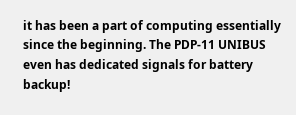it has been a part of computing essentially since the beginning. The PDP-11 UNIBUS even has dedicated signals for battery backup!